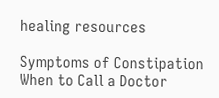healing resources

Symptoms of Constipation
When to Call a Doctor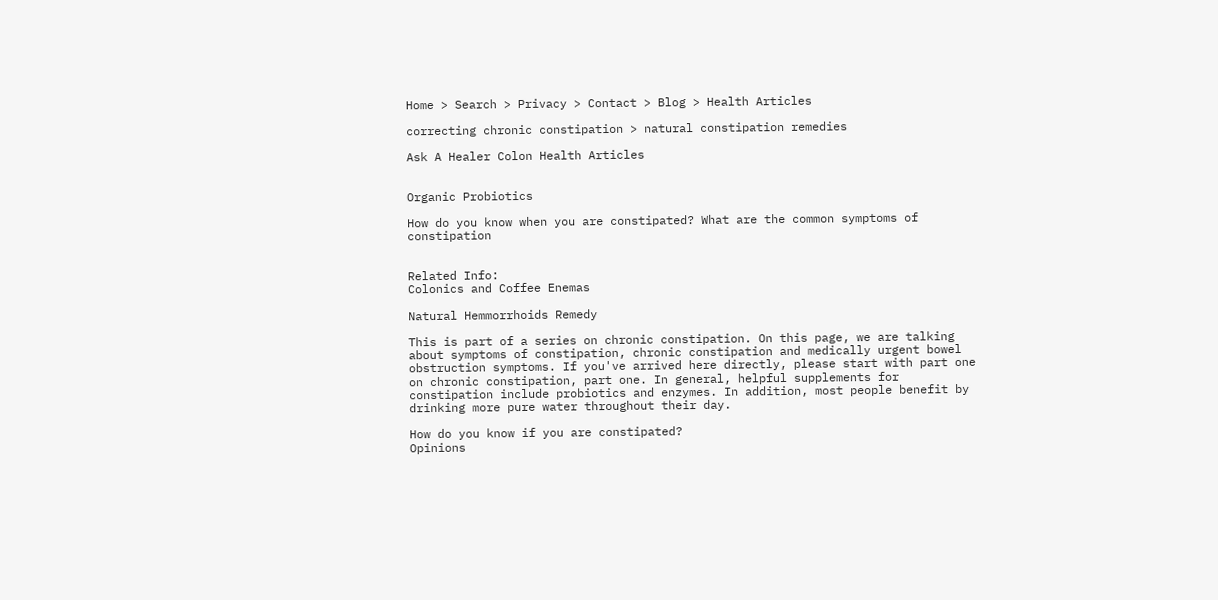Home > Search > Privacy > Contact > Blog > Health Articles

correcting chronic constipation > natural constipation remedies

Ask A Healer Colon Health Articles


Organic Probiotics

How do you know when you are constipated? What are the common symptoms of constipation


Related Info:
Colonics and Coffee Enemas

Natural Hemmorrhoids Remedy

This is part of a series on chronic constipation. On this page, we are talking about symptoms of constipation, chronic constipation and medically urgent bowel obstruction symptoms. If you've arrived here directly, please start with part one on chronic constipation, part one. In general, helpful supplements for constipation include probiotics and enzymes. In addition, most people benefit by drinking more pure water throughout their day.

How do you know if you are constipated?
Opinions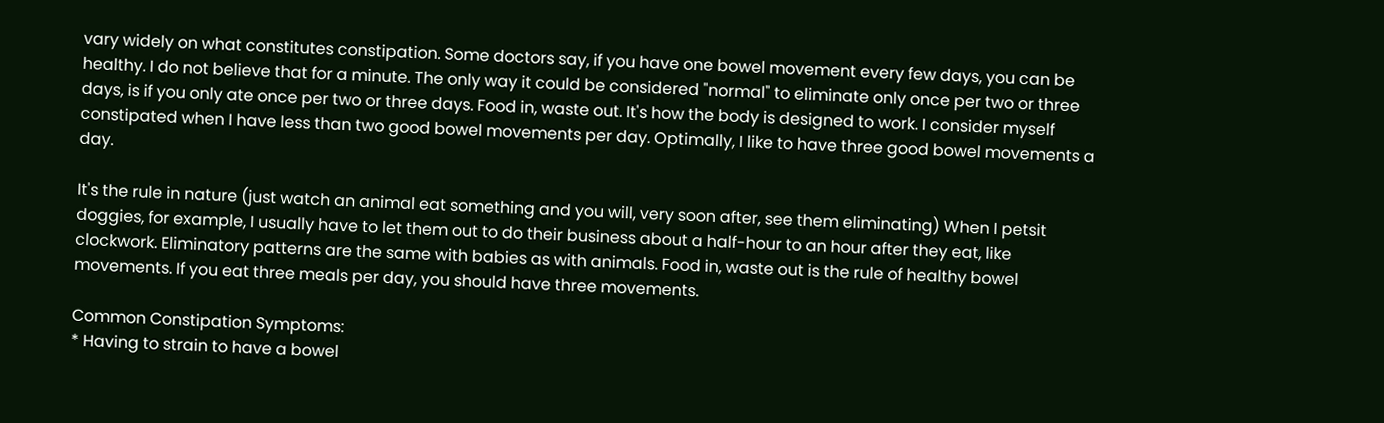vary widely on what constitutes constipation. Some doctors say, if you have one bowel movement every few days, you can be healthy. I do not believe that for a minute. The only way it could be considered "normal" to eliminate only once per two or three days, is if you only ate once per two or three days. Food in, waste out. It's how the body is designed to work. I consider myself constipated when I have less than two good bowel movements per day. Optimally, I like to have three good bowel movements a day.

It's the rule in nature (just watch an animal eat something and you will, very soon after, see them eliminating) When I petsit doggies, for example, I usually have to let them out to do their business about a half-hour to an hour after they eat, like clockwork. Eliminatory patterns are the same with babies as with animals. Food in, waste out is the rule of healthy bowel movements. If you eat three meals per day, you should have three movements.

Common Constipation Symptoms:
* Having to strain to have a bowel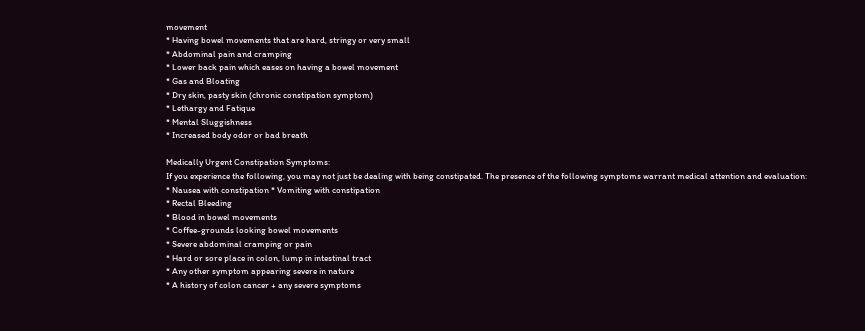movement
* Having bowel movements that are hard, stringy or very small
* Abdominal pain and cramping
* Lower back pain which eases on having a bowel movement
* Gas and Bloating
* Dry skin, pasty skin (chronic constipation symptom)
* Lethargy and Fatique
* Mental Sluggishness
* Increased body odor or bad breath

Medically Urgent Constipation Symptoms:
If you experience the following, you may not just be dealing with being constipated. The presence of the following symptoms warrant medical attention and evaluation:
* Nausea with constipation * Vomiting with constipation
* Rectal Bleeding
* Blood in bowel movements
* Coffee-grounds looking bowel movements
* Severe abdominal cramping or pain
* Hard or sore place in colon, lump in intestinal tract
* Any other symptom appearing severe in nature
* A history of colon cancer + any severe symptoms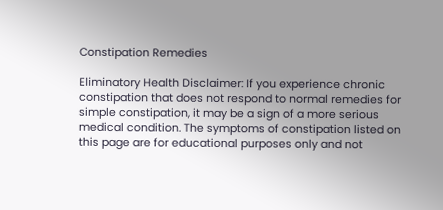Constipation Remedies

Eliminatory Health Disclaimer: If you experience chronic constipation that does not respond to normal remedies for simple constipation, it may be a sign of a more serious medical condition. The symptoms of constipation listed on this page are for educational purposes only and not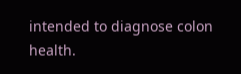intended to diagnose colon health.